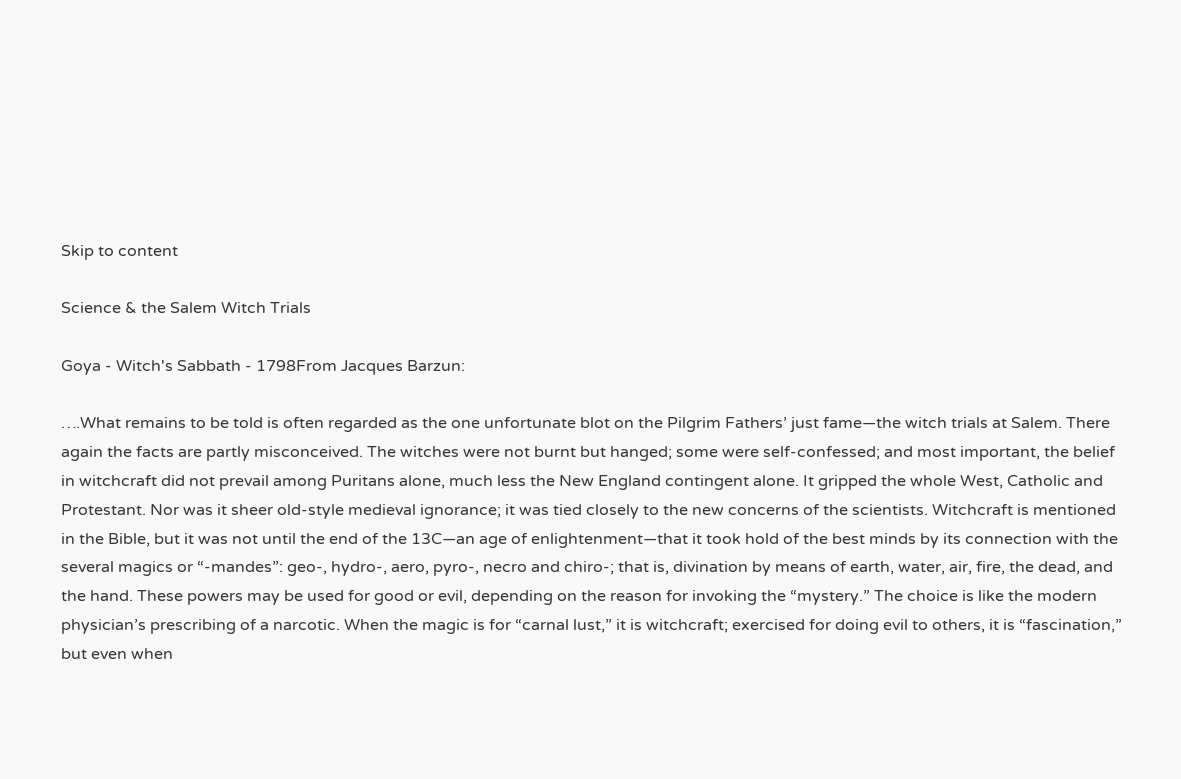Skip to content

Science & the Salem Witch Trials

Goya - Witch's Sabbath - 1798From Jacques Barzun:

….What remains to be told is often regarded as the one unfortunate blot on the Pilgrim Fathers’ just fame—the witch trials at Salem. There again the facts are partly misconceived. The witches were not burnt but hanged; some were self-confessed; and most important, the belief in witchcraft did not prevail among Puritans alone, much less the New England contingent alone. It gripped the whole West, Catholic and Protestant. Nor was it sheer old-style medieval ignorance; it was tied closely to the new concerns of the scientists. Witchcraft is mentioned in the Bible, but it was not until the end of the 13C—an age of enlightenment—that it took hold of the best minds by its connection with the several magics or “-mandes”: geo-, hydro-, aero, pyro-, necro and chiro-; that is, divination by means of earth, water, air, fire, the dead, and the hand. These powers may be used for good or evil, depending on the reason for invoking the “mystery.” The choice is like the modern physician’s prescribing of a narcotic. When the magic is for “carnal lust,” it is witchcraft; exercised for doing evil to others, it is “fascination,” but even when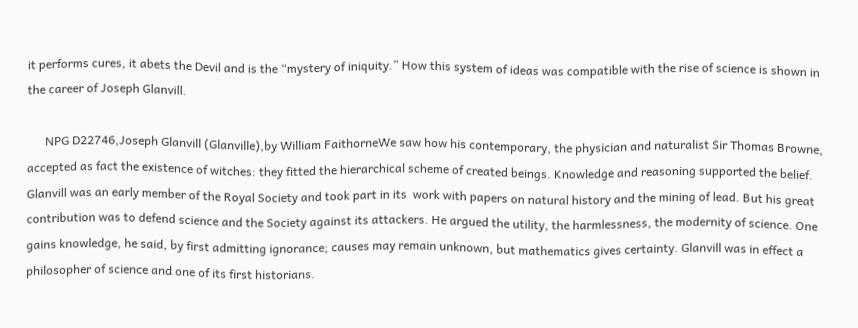it performs cures, it abets the Devil and is the “mystery of iniquity.” How this system of ideas was compatible with the rise of science is shown in the career of Joseph Glanvill.

      NPG D22746,Joseph Glanvill (Glanville),by William FaithorneWe saw how his contemporary, the physician and naturalist Sir Thomas Browne, accepted as fact the existence of witches: they fitted the hierarchical scheme of created beings. Knowledge and reasoning supported the belief. Glanvill was an early member of the Royal Society and took part in its  work with papers on natural history and the mining of lead. But his great contribution was to defend science and the Society against its attackers. He argued the utility, the harmlessness, the modernity of science. One gains knowledge, he said, by first admitting ignorance; causes may remain unknown, but mathematics gives certainty. Glanvill was in effect a philosopher of science and one of its first historians.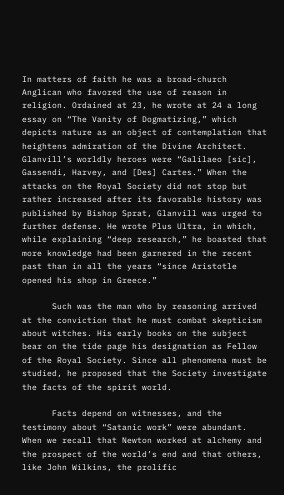In matters of faith he was a broad-church Anglican who favored the use of reason in religion. Ordained at 23, he wrote at 24 a long essay on “The Vanity of Dogmatizing,” which depicts nature as an object of contemplation that heightens admiration of the Divine Architect. Glanvill’s worldly heroes were “Galilaeo [sic], Gassendi, Harvey, and [Des] Cartes.” When the attacks on the Royal Society did not stop but rather increased after its favorable history was published by Bishop Sprat, Glanvill was urged to further defense. He wrote Plus Ultra, in which, while explaining “deep research,” he boasted that more knowledge had been garnered in the recent past than in all the years “since Aristotle opened his shop in Greece.”

      Such was the man who by reasoning arrived at the conviction that he must combat skepticism about witches. His early books on the subject bear on the tide page his designation as Fellow of the Royal Society. Since all phenomena must be studied, he proposed that the Society investigate the facts of the spirit world.

      Facts depend on witnesses, and the testimony about “Satanic work” were abundant. When we recall that Newton worked at alchemy and the prospect of the world’s end and that others, like John Wilkins, the prolific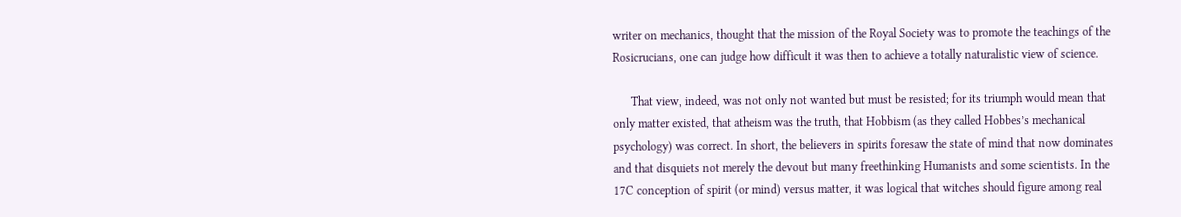writer on mechanics, thought that the mission of the Royal Society was to promote the teachings of the Rosicrucians, one can judge how difficult it was then to achieve a totally naturalistic view of science.

      That view, indeed, was not only not wanted but must be resisted; for its triumph would mean that only matter existed, that atheism was the truth, that Hobbism (as they called Hobbes’s mechanical psychology) was correct. In short, the believers in spirits foresaw the state of mind that now dominates and that disquiets not merely the devout but many freethinking Humanists and some scientists. In the 17C conception of spirit (or mind) versus matter, it was logical that witches should figure among real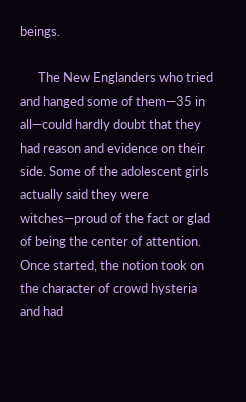beings.

      The New Englanders who tried and hanged some of them—35 in all—could hardly doubt that they had reason and evidence on their side. Some of the adolescent girls actually said they were witches—proud of the fact or glad of being the center of attention. Once started, the notion took on the character of crowd hysteria and had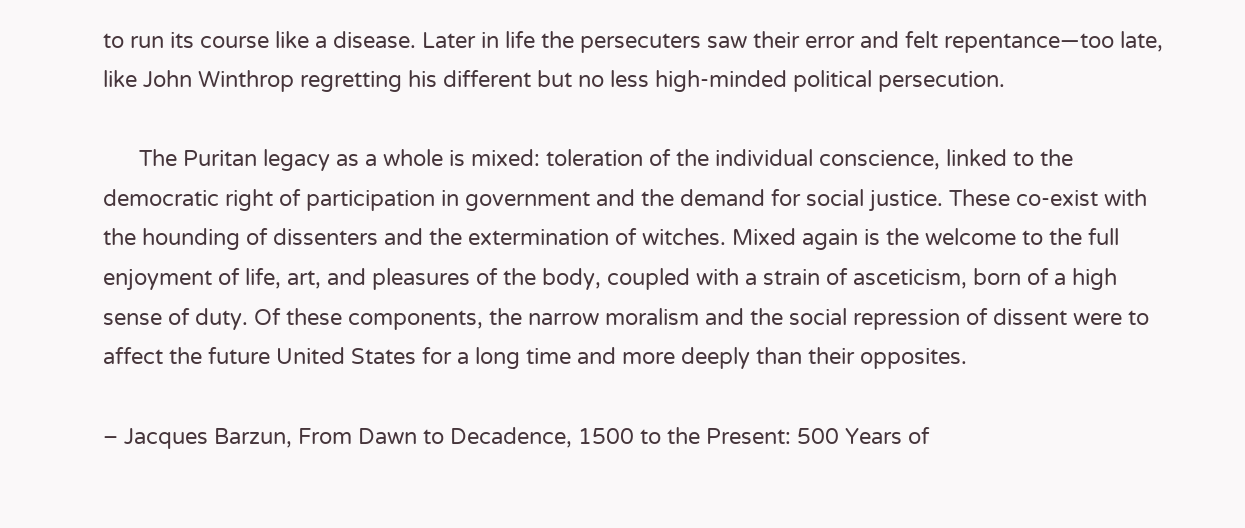to run its course like a disease. Later in life the persecuters saw their error and felt repentance—too late, like John Winthrop regretting his different but no less high-minded political persecution.

      The Puritan legacy as a whole is mixed: toleration of the individual conscience, linked to the democratic right of participation in government and the demand for social justice. These co-exist with the hounding of dissenters and the extermination of witches. Mixed again is the welcome to the full enjoyment of life, art, and pleasures of the body, coupled with a strain of asceticism, born of a high sense of duty. Of these components, the narrow moralism and the social repression of dissent were to affect the future United States for a long time and more deeply than their opposites.

– Jacques Barzun, From Dawn to Decadence, 1500 to the Present: 500 Years of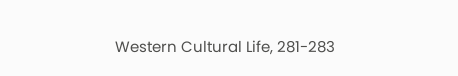Western Cultural Life, 281-283